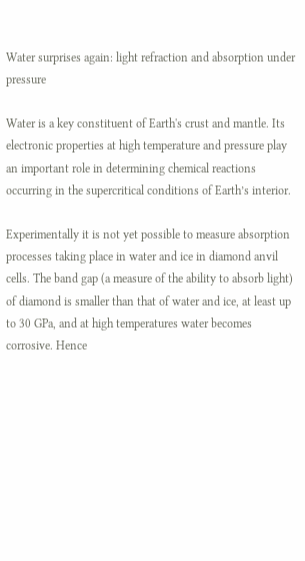Water surprises again: light refraction and absorption under pressure

Water is a key constituent of Earth's crust and mantle. Its electronic properties at high temperature and pressure play an important role in determining chemical reactions occurring in the supercritical conditions of Earth’s interior.

Experimentally it is not yet possible to measure absorption processes taking place in water and ice in diamond anvil cells. The band gap (a measure of the ability to absorb light) of diamond is smaller than that of water and ice, at least up to 30 GPa, and at high temperatures water becomes corrosive. Hence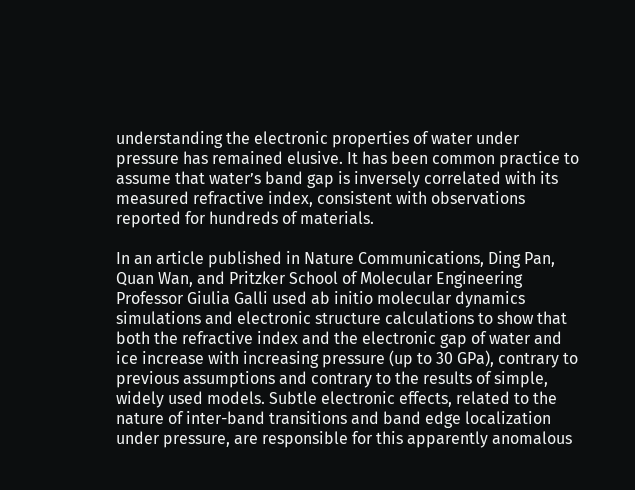understanding the electronic properties of water under pressure has remained elusive. It has been common practice to assume that water’s band gap is inversely correlated with its measured refractive index, consistent with observations reported for hundreds of materials.

In an article published in Nature Communications, Ding Pan, Quan Wan, and Pritzker School of Molecular Engineering Professor Giulia Galli used ab initio molecular dynamics simulations and electronic structure calculations to show that both the refractive index and the electronic gap of water and ice increase with increasing pressure (up to 30 GPa), contrary to previous assumptions and contrary to the results of simple, widely used models. Subtle electronic effects, related to the nature of inter-band transitions and band edge localization under pressure, are responsible for this apparently anomalous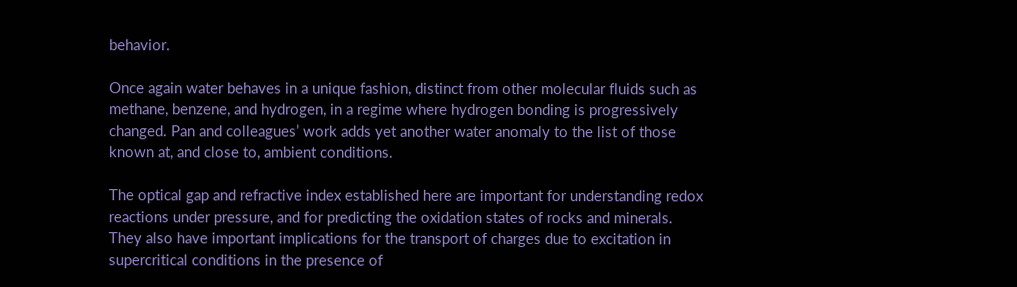behavior.

Once again water behaves in a unique fashion, distinct from other molecular fluids such as methane, benzene, and hydrogen, in a regime where hydrogen bonding is progressively changed. Pan and colleagues’ work adds yet another water anomaly to the list of those known at, and close to, ambient conditions.

The optical gap and refractive index established here are important for understanding redox reactions under pressure, and for predicting the oxidation states of rocks and minerals. They also have important implications for the transport of charges due to excitation in supercritical conditions in the presence of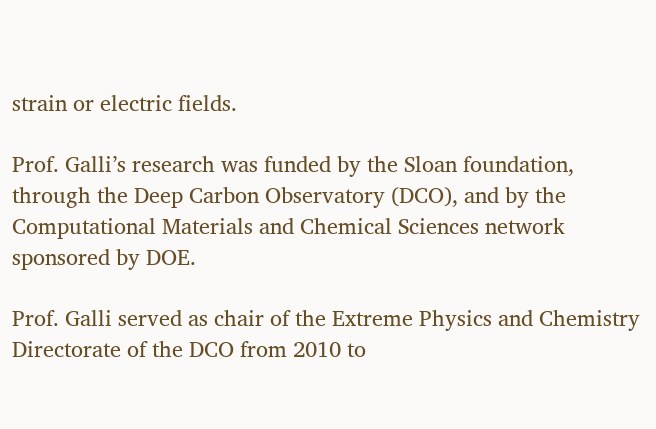strain or electric fields.

Prof. Galli’s research was funded by the Sloan foundation, through the Deep Carbon Observatory (DCO), and by the Computational Materials and Chemical Sciences network sponsored by DOE.

Prof. Galli served as chair of the Extreme Physics and Chemistry Directorate of the DCO from 2010 to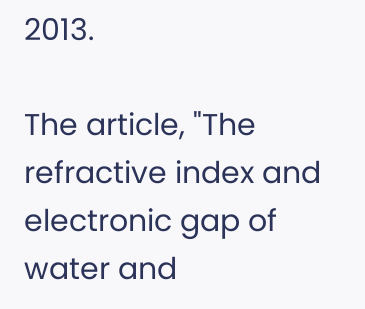2013.

The article, "The refractive index and electronic gap of water and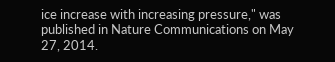ice increase with increasing pressure," was published in Nature Communications on May 27, 2014.